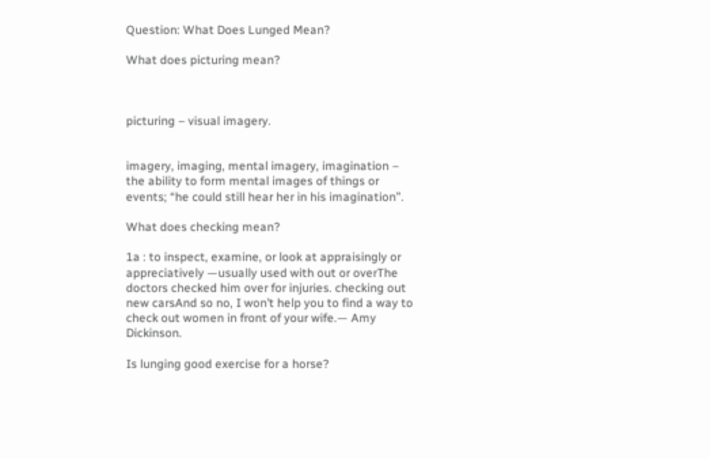Question: What Does Lunged Mean?

What does picturing mean?



picturing – visual imagery.


imagery, imaging, mental imagery, imagination – the ability to form mental images of things or events; “he could still hear her in his imagination”.

What does checking mean?

1a : to inspect, examine, or look at appraisingly or appreciatively —usually used with out or overThe doctors checked him over for injuries. checking out new carsAnd so no, I won’t help you to find a way to check out women in front of your wife.— Amy Dickinson.

Is lunging good exercise for a horse?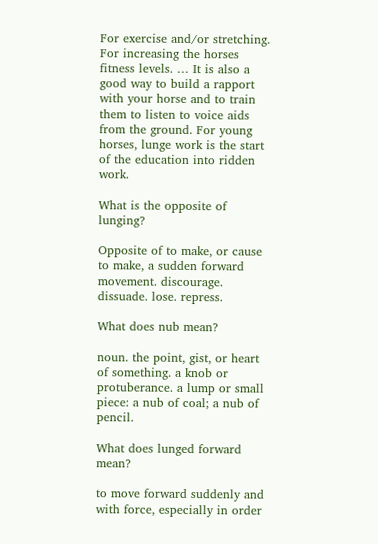For exercise and/or stretching. For increasing the horses fitness levels. … It is also a good way to build a rapport with your horse and to train them to listen to voice aids from the ground. For young horses, lunge work is the start of the education into ridden work.

What is the opposite of lunging?

Opposite of to make, or cause to make, a sudden forward movement. discourage. dissuade. lose. repress.

What does nub mean?

noun. the point, gist, or heart of something. a knob or protuberance. a lump or small piece: a nub of coal; a nub of pencil.

What does lunged forward mean?

to move forward suddenly and with force, especially in order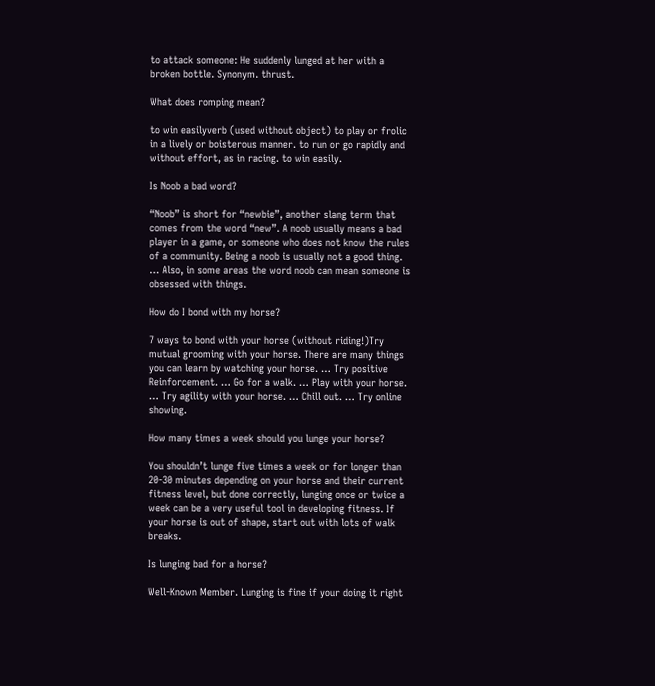to attack someone: He suddenly lunged at her with a broken bottle. Synonym. thrust.

What does romping mean?

to win easilyverb (used without object) to play or frolic in a lively or boisterous manner. to run or go rapidly and without effort, as in racing. to win easily.

Is Noob a bad word?

“Noob” is short for “newbie”, another slang term that comes from the word “new”. A noob usually means a bad player in a game, or someone who does not know the rules of a community. Being a noob is usually not a good thing. … Also, in some areas the word noob can mean someone is obsessed with things.

How do I bond with my horse?

7 ways to bond with your horse (without riding!)Try mutual grooming with your horse. There are many things you can learn by watching your horse. … Try positive Reinforcement. … Go for a walk. … Play with your horse. … Try agility with your horse. … Chill out. … Try online showing.

How many times a week should you lunge your horse?

You shouldn’t lunge five times a week or for longer than 20-30 minutes depending on your horse and their current fitness level, but done correctly, lunging once or twice a week can be a very useful tool in developing fitness. If your horse is out of shape, start out with lots of walk breaks.

Is lunging bad for a horse?

Well-Known Member. Lunging is fine if your doing it right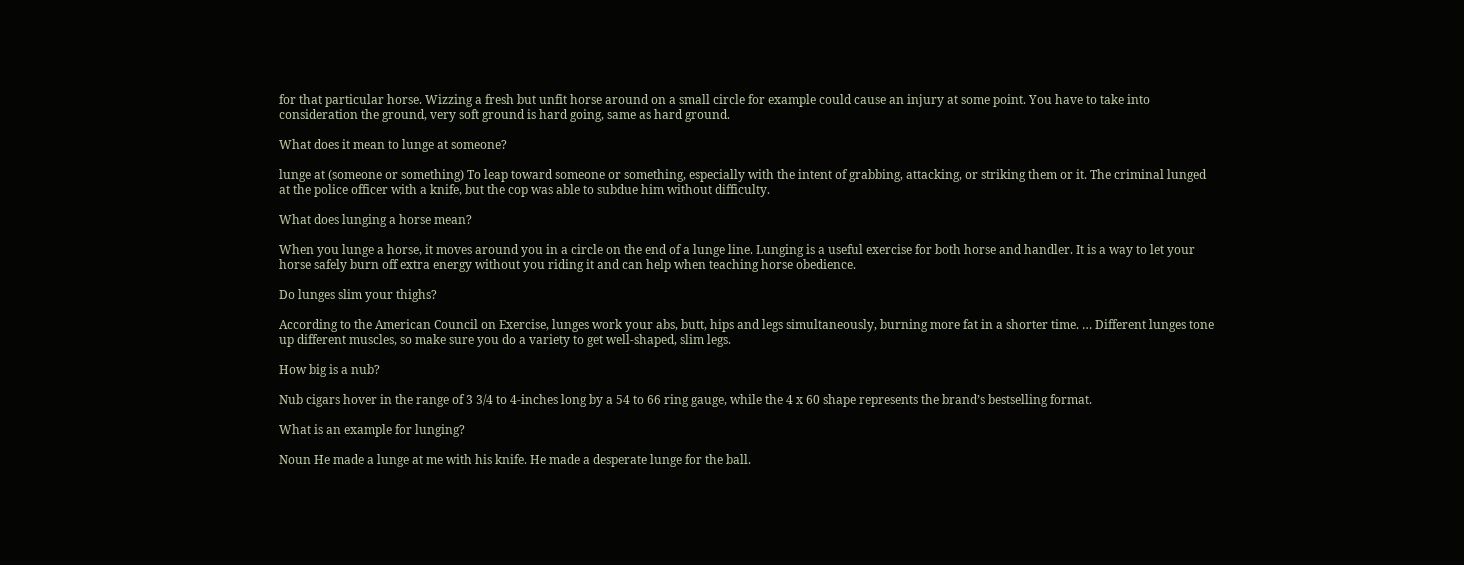for that particular horse. Wizzing a fresh but unfit horse around on a small circle for example could cause an injury at some point. You have to take into consideration the ground, very soft ground is hard going, same as hard ground.

What does it mean to lunge at someone?

lunge at (someone or something) To leap toward someone or something, especially with the intent of grabbing, attacking, or striking them or it. The criminal lunged at the police officer with a knife, but the cop was able to subdue him without difficulty.

What does lunging a horse mean?

When you lunge a horse, it moves around you in a circle on the end of a lunge line. Lunging is a useful exercise for both horse and handler. It is a way to let your horse safely burn off extra energy without you riding it and can help when teaching horse obedience.

Do lunges slim your thighs?

According to the American Council on Exercise, lunges work your abs, butt, hips and legs simultaneously, burning more fat in a shorter time. … Different lunges tone up different muscles, so make sure you do a variety to get well-shaped, slim legs.

How big is a nub?

Nub cigars hover in the range of 3 3/4 to 4-inches long by a 54 to 66 ring gauge, while the 4 x 60 shape represents the brand’s bestselling format.

What is an example for lunging?

Noun He made a lunge at me with his knife. He made a desperate lunge for the ball.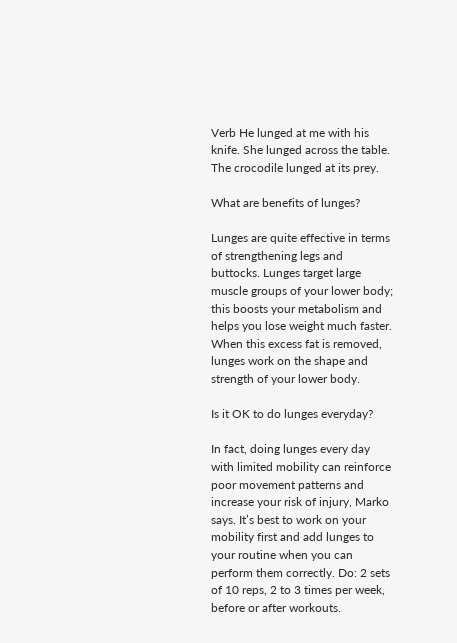Verb He lunged at me with his knife. She lunged across the table. The crocodile lunged at its prey.

What are benefits of lunges?

Lunges are quite effective in terms of strengthening legs and buttocks. Lunges target large muscle groups of your lower body; this boosts your metabolism and helps you lose weight much faster. When this excess fat is removed, lunges work on the shape and strength of your lower body.

Is it OK to do lunges everyday?

In fact, doing lunges every day with limited mobility can reinforce poor movement patterns and increase your risk of injury, Marko says. It’s best to work on your mobility first and add lunges to your routine when you can perform them correctly. Do: 2 sets of 10 reps, 2 to 3 times per week, before or after workouts.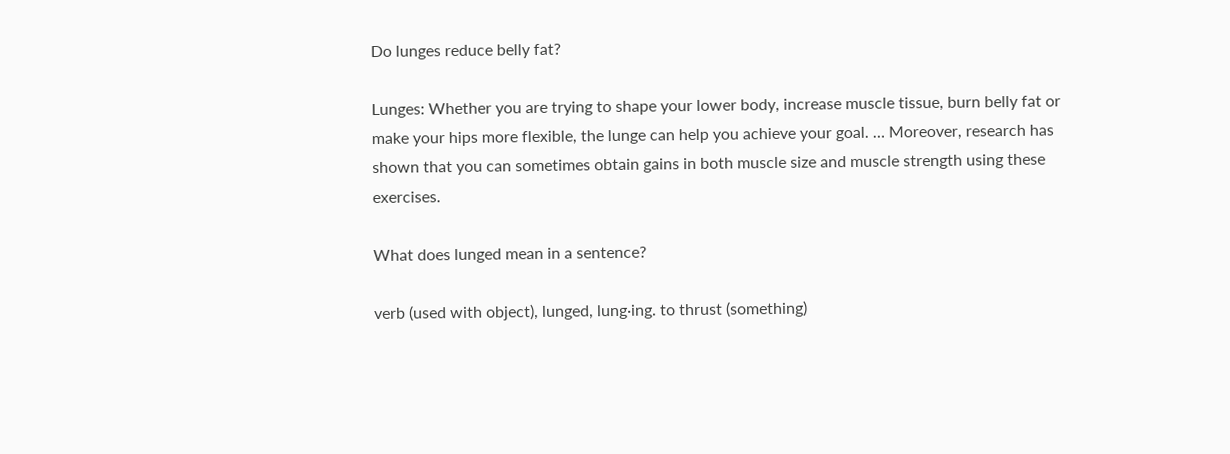Do lunges reduce belly fat?

Lunges: Whether you are trying to shape your lower body, increase muscle tissue, burn belly fat or make your hips more flexible, the lunge can help you achieve your goal. … Moreover, research has shown that you can sometimes obtain gains in both muscle size and muscle strength using these exercises.

What does lunged mean in a sentence?

verb (used with object), lunged, lung·ing. to thrust (something)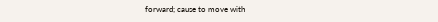forward; cause to move with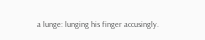a lunge: lunging his finger accusingly.